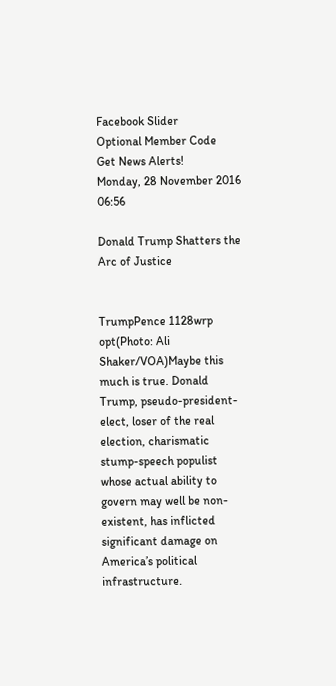Facebook Slider
Optional Member Code
Get News Alerts!
Monday, 28 November 2016 06:56

Donald Trump Shatters the Arc of Justice


TrumpPence 1128wrp opt(Photo: Ali Shaker/VOA)Maybe this much is true. Donald Trump, pseudo-president-elect, loser of the real election, charismatic stump-speech populist whose actual ability to govern may well be non-existent, has inflicted significant damage on America’s political infrastructure.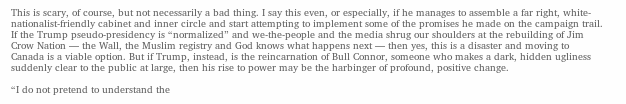This is scary, of course, but not necessarily a bad thing. I say this even, or especially, if he manages to assemble a far right, white-nationalist-friendly cabinet and inner circle and start attempting to implement some of the promises he made on the campaign trail. If the Trump pseudo-presidency is “normalized” and we-the-people and the media shrug our shoulders at the rebuilding of Jim Crow Nation — the Wall, the Muslim registry and God knows what happens next — then yes, this is a disaster and moving to Canada is a viable option. But if Trump, instead, is the reincarnation of Bull Connor, someone who makes a dark, hidden ugliness suddenly clear to the public at large, then his rise to power may be the harbinger of profound, positive change.

“I do not pretend to understand the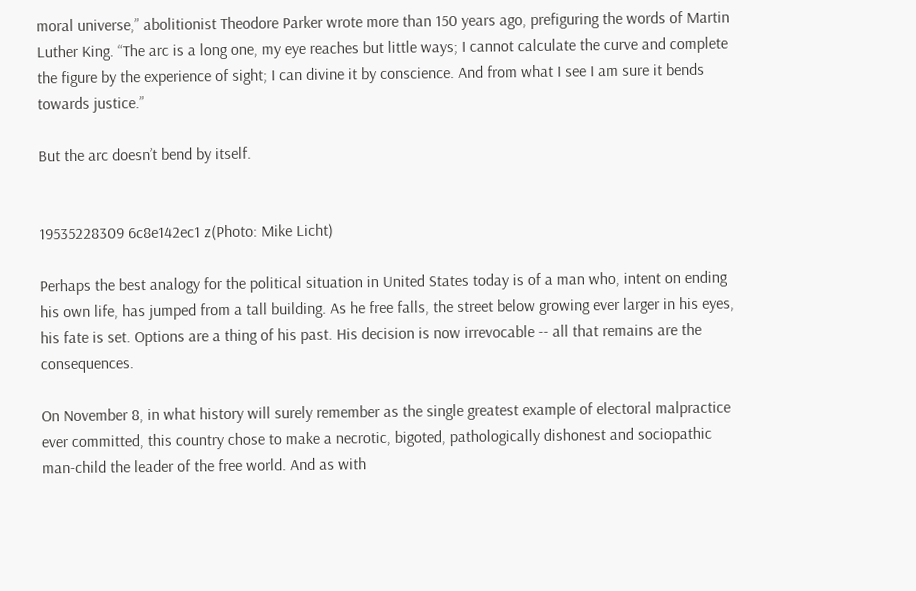moral universe,” abolitionist Theodore Parker wrote more than 150 years ago, prefiguring the words of Martin Luther King. “The arc is a long one, my eye reaches but little ways; I cannot calculate the curve and complete the figure by the experience of sight; I can divine it by conscience. And from what I see I am sure it bends towards justice.”

But the arc doesn’t bend by itself.


19535228309 6c8e142ec1 z(Photo: Mike Licht)

Perhaps the best analogy for the political situation in United States today is of a man who, intent on ending his own life, has jumped from a tall building. As he free falls, the street below growing ever larger in his eyes, his fate is set. Options are a thing of his past. His decision is now irrevocable -- all that remains are the consequences.

On November 8, in what history will surely remember as the single greatest example of electoral malpractice ever committed, this country chose to make a necrotic, bigoted, pathologically dishonest and sociopathic man-child the leader of the free world. And as with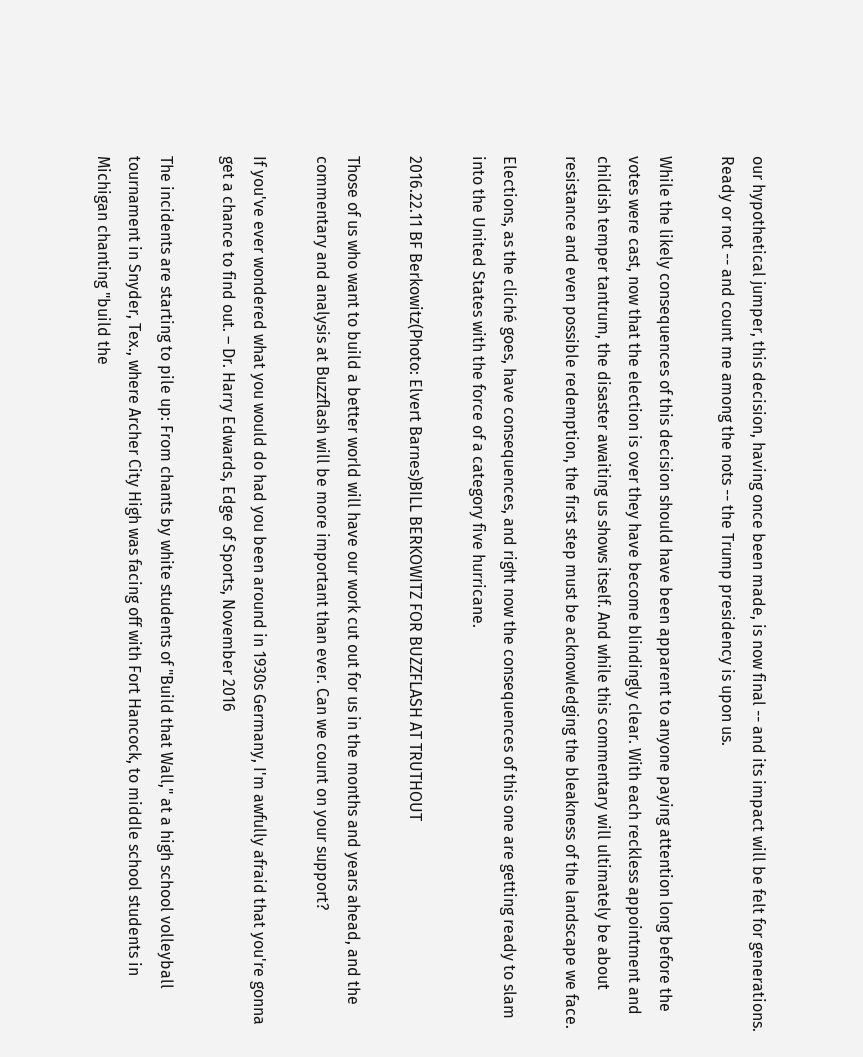our hypothetical jumper, this decision, having once been made, is now final -- and its impact will be felt for generations. Ready or not -- and count me among the nots -- the Trump presidency is upon us.

While the likely consequences of this decision should have been apparent to anyone paying attention long before the votes were cast, now that the election is over they have become blindingly clear. With each reckless appointment and childish temper tantrum, the disaster awaiting us shows itself. And while this commentary will ultimately be about resistance and even possible redemption, the first step must be acknowledging the bleakness of the landscape we face.

Elections, as the cliché goes, have consequences, and right now the consequences of this one are getting ready to slam into the United States with the force of a category five hurricane.

2016.22.11 BF Berkowitz(Photo: Elvert Barnes)BILL BERKOWITZ FOR BUZZFLASH AT TRUTHOUT

Those of us who want to build a better world will have our work cut out for us in the months and years ahead, and the commentary and analysis at Buzzflash will be more important than ever. Can we count on your support?

If you've ever wondered what you would do had you been around in 1930s Germany, I'm awfully afraid that you're gonna get a chance to find out. – Dr. Harry Edwards, Edge of Sports, November 2016

The incidents are starting to pile up: From chants by white students of "Build that Wall," at a high school volleyball tournament in Snyder, Tex., where Archer City High was facing off with Fort Hancock, to middle school students in Michigan chanting "build the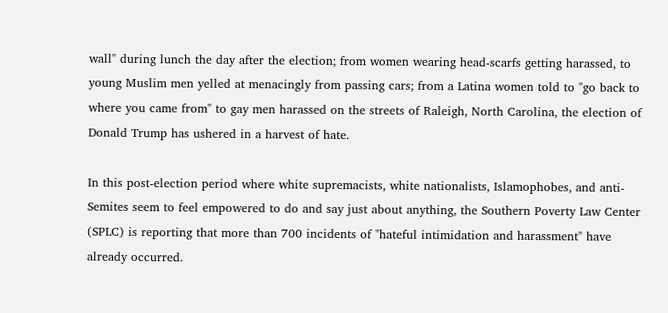wall" during lunch the day after the election; from women wearing head-scarfs getting harassed, to young Muslim men yelled at menacingly from passing cars; from a Latina women told to "go back to where you came from" to gay men harassed on the streets of Raleigh, North Carolina, the election of Donald Trump has ushered in a harvest of hate.

In this post-election period where white supremacists, white nationalists, Islamophobes, and anti-Semites seem to feel empowered to do and say just about anything, the Southern Poverty Law Center (SPLC) is reporting that more than 700 incidents of "hateful intimidation and harassment" have already occurred.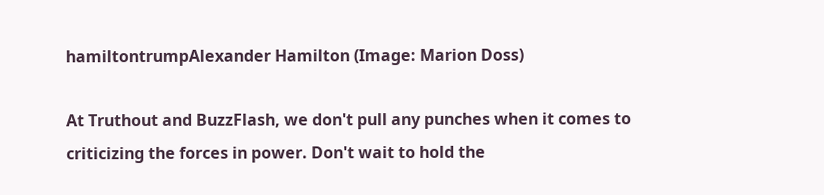hamiltontrumpAlexander Hamilton (Image: Marion Doss)

At Truthout and BuzzFlash, we don't pull any punches when it comes to criticizing the forces in power. Don't wait to hold the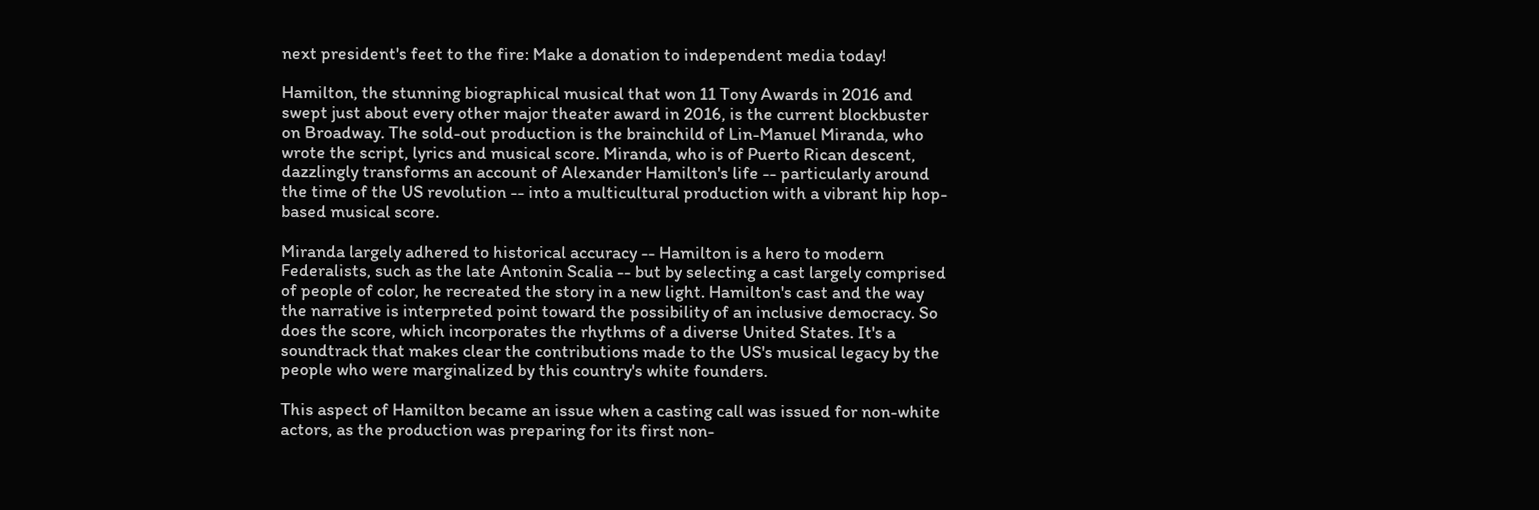next president's feet to the fire: Make a donation to independent media today!

Hamilton, the stunning biographical musical that won 11 Tony Awards in 2016 and swept just about every other major theater award in 2016, is the current blockbuster on Broadway. The sold-out production is the brainchild of Lin-Manuel Miranda, who wrote the script, lyrics and musical score. Miranda, who is of Puerto Rican descent, dazzlingly transforms an account of Alexander Hamilton's life -- particularly around the time of the US revolution -- into a multicultural production with a vibrant hip hop-based musical score.

Miranda largely adhered to historical accuracy -- Hamilton is a hero to modern Federalists, such as the late Antonin Scalia -- but by selecting a cast largely comprised of people of color, he recreated the story in a new light. Hamilton's cast and the way the narrative is interpreted point toward the possibility of an inclusive democracy. So does the score, which incorporates the rhythms of a diverse United States. It's a soundtrack that makes clear the contributions made to the US's musical legacy by the people who were marginalized by this country's white founders.

This aspect of Hamilton became an issue when a casting call was issued for non-white actors, as the production was preparing for its first non-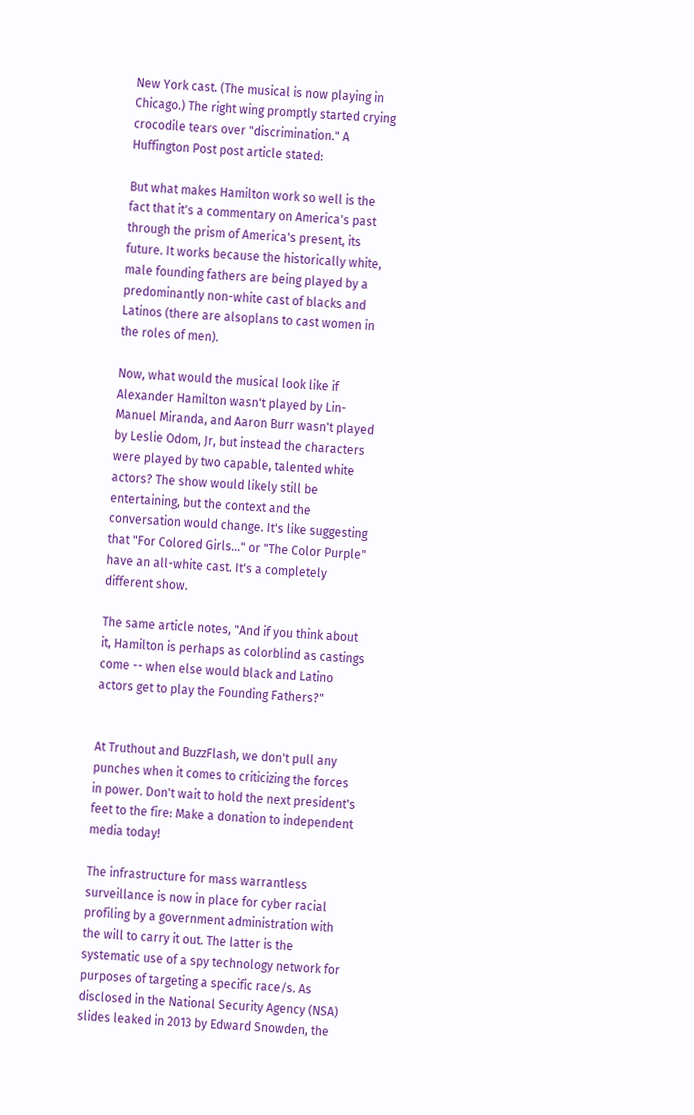New York cast. (The musical is now playing in Chicago.) The right wing promptly started crying crocodile tears over "discrimination." A Huffington Post post article stated:

But what makes Hamilton work so well is the fact that it's a commentary on America's past through the prism of America's present, its future. It works because the historically white, male founding fathers are being played by a predominantly non-white cast of blacks and Latinos (there are alsoplans to cast women in the roles of men).

Now, what would the musical look like if Alexander Hamilton wasn't played by Lin-Manuel Miranda, and Aaron Burr wasn't played by Leslie Odom, Jr, but instead the characters were played by two capable, talented white actors? The show would likely still be entertaining, but the context and the conversation would change. It's like suggesting that "For Colored Girls..." or "The Color Purple" have an all-white cast. It's a completely different show.

The same article notes, "And if you think about it, Hamilton is perhaps as colorblind as castings come -- when else would black and Latino actors get to play the Founding Fathers?"


At Truthout and BuzzFlash, we don't pull any punches when it comes to criticizing the forces in power. Don't wait to hold the next president's feet to the fire: Make a donation to independent media today!

The infrastructure for mass warrantless surveillance is now in place for cyber racial profiling by a government administration with the will to carry it out. The latter is the systematic use of a spy technology network for purposes of targeting a specific race/s. As disclosed in the National Security Agency (NSA) slides leaked in 2013 by Edward Snowden, the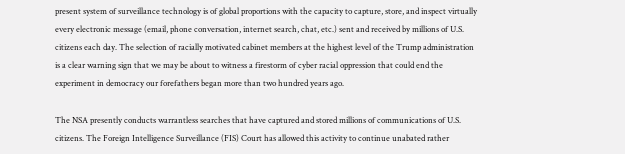present system of surveillance technology is of global proportions with the capacity to capture, store, and inspect virtually every electronic message (email, phone conversation, internet search, chat, etc.) sent and received by millions of U.S. citizens each day. The selection of racially motivated cabinet members at the highest level of the Trump administration is a clear warning sign that we may be about to witness a firestorm of cyber racial oppression that could end the experiment in democracy our forefathers began more than two hundred years ago.

The NSA presently conducts warrantless searches that have captured and stored millions of communications of U.S. citizens. The Foreign Intelligence Surveillance (FIS) Court has allowed this activity to continue unabated rather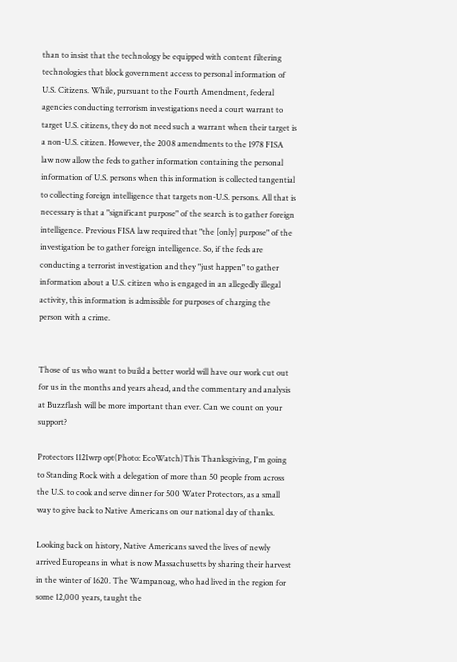than to insist that the technology be equipped with content filtering technologies that block government access to personal information of U.S. Citizens. While, pursuant to the Fourth Amendment, federal agencies conducting terrorism investigations need a court warrant to target U.S. citizens, they do not need such a warrant when their target is a non-U.S. citizen. However, the 2008 amendments to the 1978 FISA law now allow the feds to gather information containing the personal information of U.S. persons when this information is collected tangential to collecting foreign intelligence that targets non-U.S. persons. All that is necessary is that a "significant purpose" of the search is to gather foreign intelligence. Previous FISA law required that "the [only] purpose" of the investigation be to gather foreign intelligence. So, if the feds are conducting a terrorist investigation and they "just happen" to gather information about a U.S. citizen who is engaged in an allegedly illegal activity, this information is admissible for purposes of charging the person with a crime.


Those of us who want to build a better world will have our work cut out for us in the months and years ahead, and the commentary and analysis at Buzzflash will be more important than ever. Can we count on your support?

Protectors 1121wrp opt(Photo: EcoWatch)This Thanksgiving, I'm going to Standing Rock with a delegation of more than 50 people from across the U.S. to cook and serve dinner for 500 Water Protectors, as a small way to give back to Native Americans on our national day of thanks.

Looking back on history, Native Americans saved the lives of newly arrived Europeans in what is now Massachusetts by sharing their harvest in the winter of 1620. The Wampanoag, who had lived in the region for some 12,000 years, taught the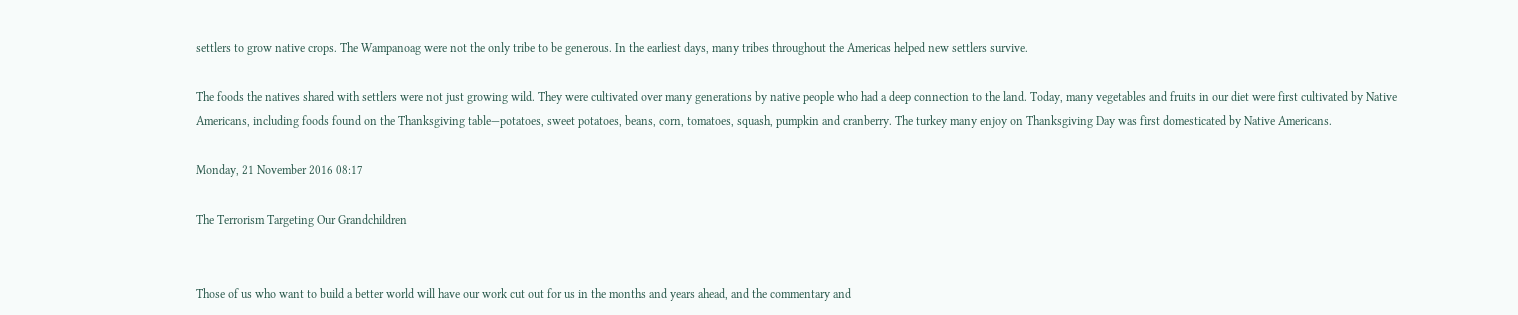settlers to grow native crops. The Wampanoag were not the only tribe to be generous. In the earliest days, many tribes throughout the Americas helped new settlers survive.

The foods the natives shared with settlers were not just growing wild. They were cultivated over many generations by native people who had a deep connection to the land. Today, many vegetables and fruits in our diet were first cultivated by Native Americans, including foods found on the Thanksgiving table—potatoes, sweet potatoes, beans, corn, tomatoes, squash, pumpkin and cranberry. The turkey many enjoy on Thanksgiving Day was first domesticated by Native Americans.

Monday, 21 November 2016 08:17

The Terrorism Targeting Our Grandchildren


Those of us who want to build a better world will have our work cut out for us in the months and years ahead, and the commentary and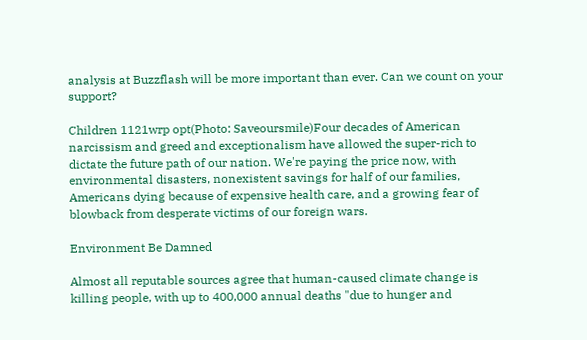analysis at Buzzflash will be more important than ever. Can we count on your support?

Children 1121wrp opt(Photo: Saveoursmile)Four decades of American narcissism and greed and exceptionalism have allowed the super-rich to dictate the future path of our nation. We're paying the price now, with environmental disasters, nonexistent savings for half of our families, Americans dying because of expensive health care, and a growing fear of blowback from desperate victims of our foreign wars.

Environment Be Damned

Almost all reputable sources agree that human-caused climate change is killing people, with up to 400,000 annual deaths "due to hunger and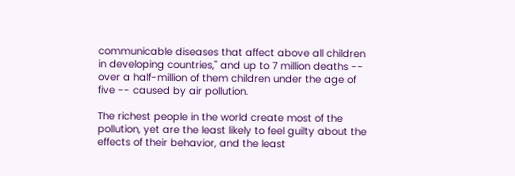communicable diseases that affect above all children in developing countries," and up to 7 million deaths -- over a half-million of them children under the age of five -- caused by air pollution.

The richest people in the world create most of the pollution, yet are the least likely to feel guilty about the effects of their behavior, and the least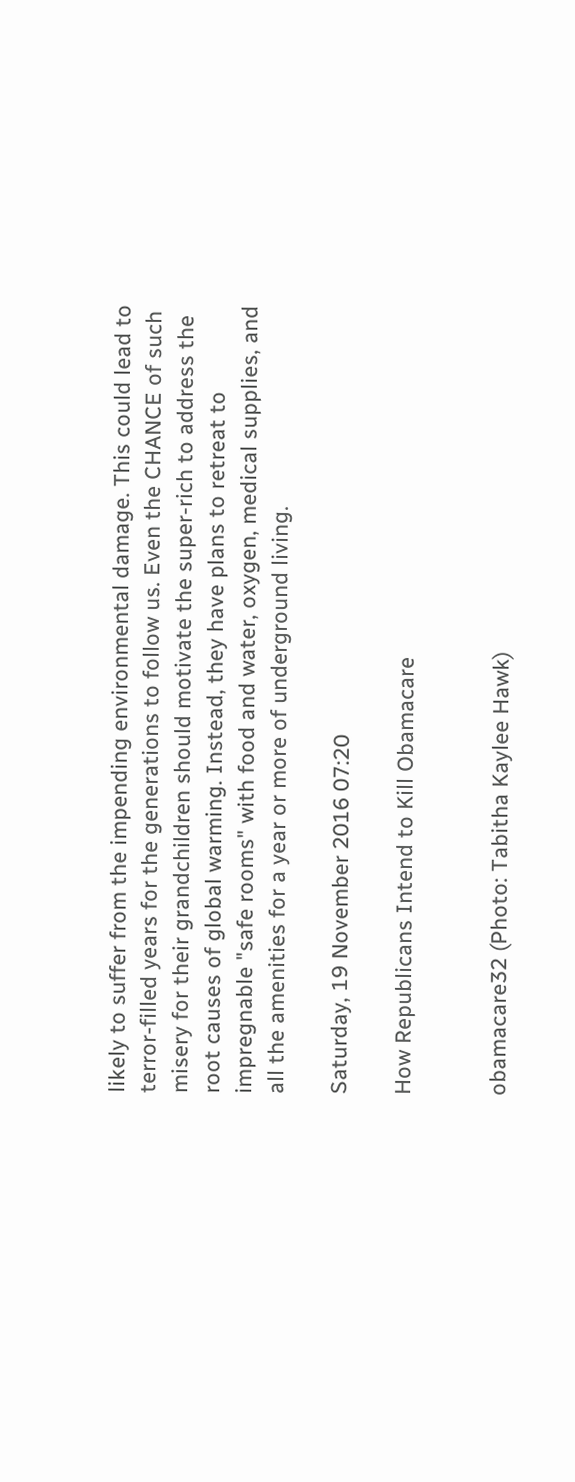likely to suffer from the impending environmental damage. This could lead to terror-filled years for the generations to follow us. Even the CHANCE of such misery for their grandchildren should motivate the super-rich to address the root causes of global warming. Instead, they have plans to retreat to impregnable "safe rooms" with food and water, oxygen, medical supplies, and all the amenities for a year or more of underground living.

Saturday, 19 November 2016 07:20

How Republicans Intend to Kill Obamacare


obamacare32 (Photo: Tabitha Kaylee Hawk)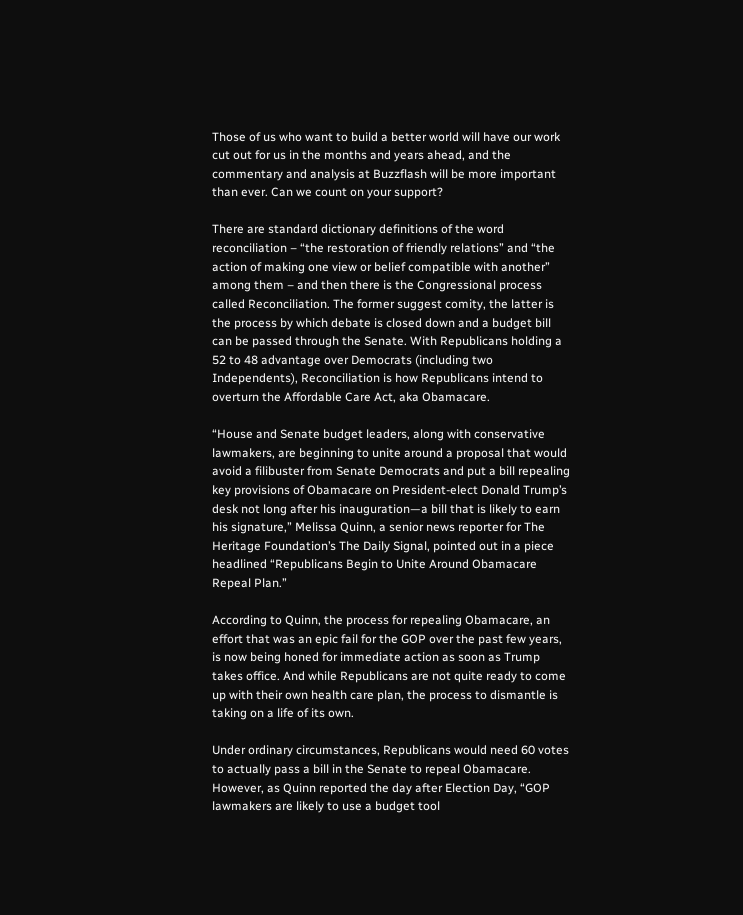Those of us who want to build a better world will have our work cut out for us in the months and years ahead, and the commentary and analysis at Buzzflash will be more important than ever. Can we count on your support?

There are standard dictionary definitions of the word reconciliation – “the restoration of friendly relations” and “the action of making one view or belief compatible with another” among them – and then there is the Congressional process called Reconciliation. The former suggest comity, the latter is the process by which debate is closed down and a budget bill can be passed through the Senate. With Republicans holding a 52 to 48 advantage over Democrats (including two Independents), Reconciliation is how Republicans intend to overturn the Affordable Care Act, aka Obamacare.

“House and Senate budget leaders, along with conservative lawmakers, are beginning to unite around a proposal that would avoid a filibuster from Senate Democrats and put a bill repealing key provisions of Obamacare on President-elect Donald Trump’s desk not long after his inauguration—a bill that is likely to earn his signature,” Melissa Quinn, a senior news reporter for The Heritage Foundation’s The Daily Signal, pointed out in a piece headlined “Republicans Begin to Unite Around Obamacare Repeal Plan.”

According to Quinn, the process for repealing Obamacare, an effort that was an epic fail for the GOP over the past few years, is now being honed for immediate action as soon as Trump takes office. And while Republicans are not quite ready to come up with their own health care plan, the process to dismantle is taking on a life of its own.

Under ordinary circumstances, Republicans would need 60 votes to actually pass a bill in the Senate to repeal Obamacare. However, as Quinn reported the day after Election Day, “GOP lawmakers are likely to use a budget tool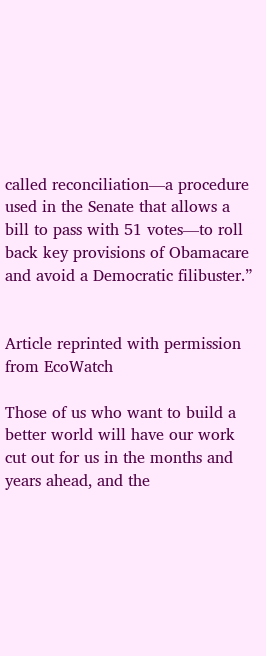called reconciliation—a procedure used in the Senate that allows a bill to pass with 51 votes—to roll back key provisions of Obamacare and avoid a Democratic filibuster.”


Article reprinted with permission from EcoWatch

Those of us who want to build a better world will have our work cut out for us in the months and years ahead, and the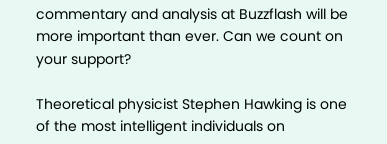commentary and analysis at Buzzflash will be more important than ever. Can we count on your support?

Theoretical physicist Stephen Hawking is one of the most intelligent individuals on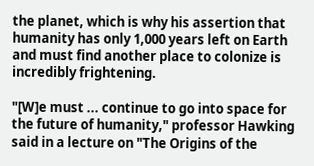the planet, which is why his assertion that humanity has only 1,000 years left on Earth and must find another place to colonize is incredibly frightening.

"[W]e must ... continue to go into space for the future of humanity," professor Hawking said in a lecture on "The Origins of the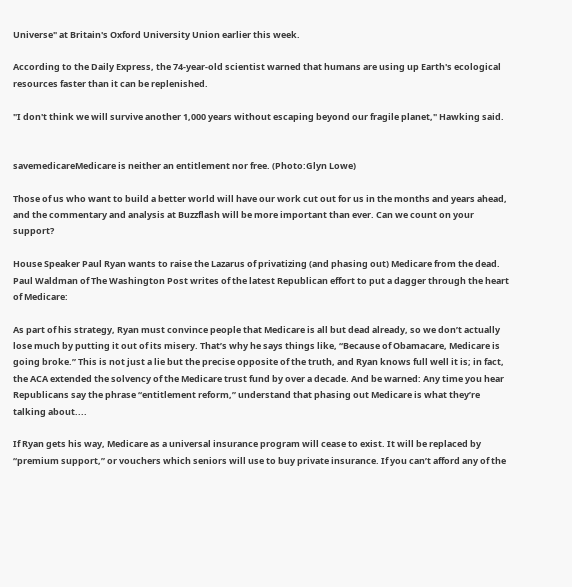Universe" at Britain's Oxford University Union earlier this week.

According to the Daily Express, the 74-year-old scientist warned that humans are using up Earth's ecological resources faster than it can be replenished.

"I don't think we will survive another 1,000 years without escaping beyond our fragile planet," Hawking said.


savemedicareMedicare is neither an entitlement nor free. (Photo:Glyn Lowe)

Those of us who want to build a better world will have our work cut out for us in the months and years ahead, and the commentary and analysis at Buzzflash will be more important than ever. Can we count on your support?

House Speaker Paul Ryan wants to raise the Lazarus of privatizing (and phasing out) Medicare from the dead. Paul Waldman of The Washington Post writes of the latest Republican effort to put a dagger through the heart of Medicare:

As part of his strategy, Ryan must convince people that Medicare is all but dead already, so we don’t actually lose much by putting it out of its misery. That’s why he says things like, “Because of Obamacare, Medicare is going broke.” This is not just a lie but the precise opposite of the truth, and Ryan knows full well it is; in fact, the ACA extended the solvency of the Medicare trust fund by over a decade. And be warned: Any time you hear Republicans say the phrase “entitlement reform,” understand that phasing out Medicare is what they’re talking about....

If Ryan gets his way, Medicare as a universal insurance program will cease to exist. It will be replaced by “premium support,” or vouchers which seniors will use to buy private insurance. If you can’t afford any of the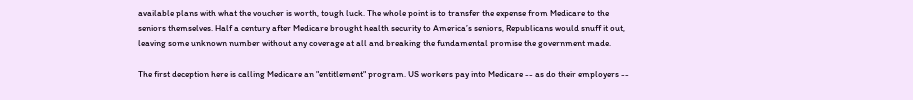available plans with what the voucher is worth, tough luck. The whole point is to transfer the expense from Medicare to the seniors themselves. Half a century after Medicare brought health security to America’s seniors, Republicans would snuff it out, leaving some unknown number without any coverage at all and breaking the fundamental promise the government made.

The first deception here is calling Medicare an "entitlement" program. US workers pay into Medicare -- as do their employers --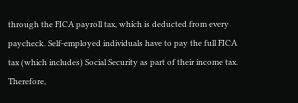through the FICA payroll tax, which is deducted from every paycheck. Self-employed individuals have to pay the full FICA tax (which includes) Social Security as part of their income tax. Therefore,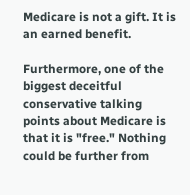Medicare is not a gift. It is an earned benefit.

Furthermore, one of the biggest deceitful conservative talking points about Medicare is that it is "free." Nothing could be further from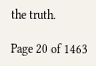the truth.

Page 20 of 1463